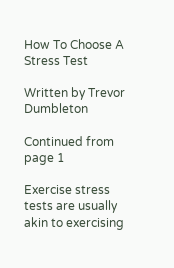How To Choose A Stress Test

Written by Trevor Dumbleton

Continued from page 1

Exercise stress tests are usually akin to exercising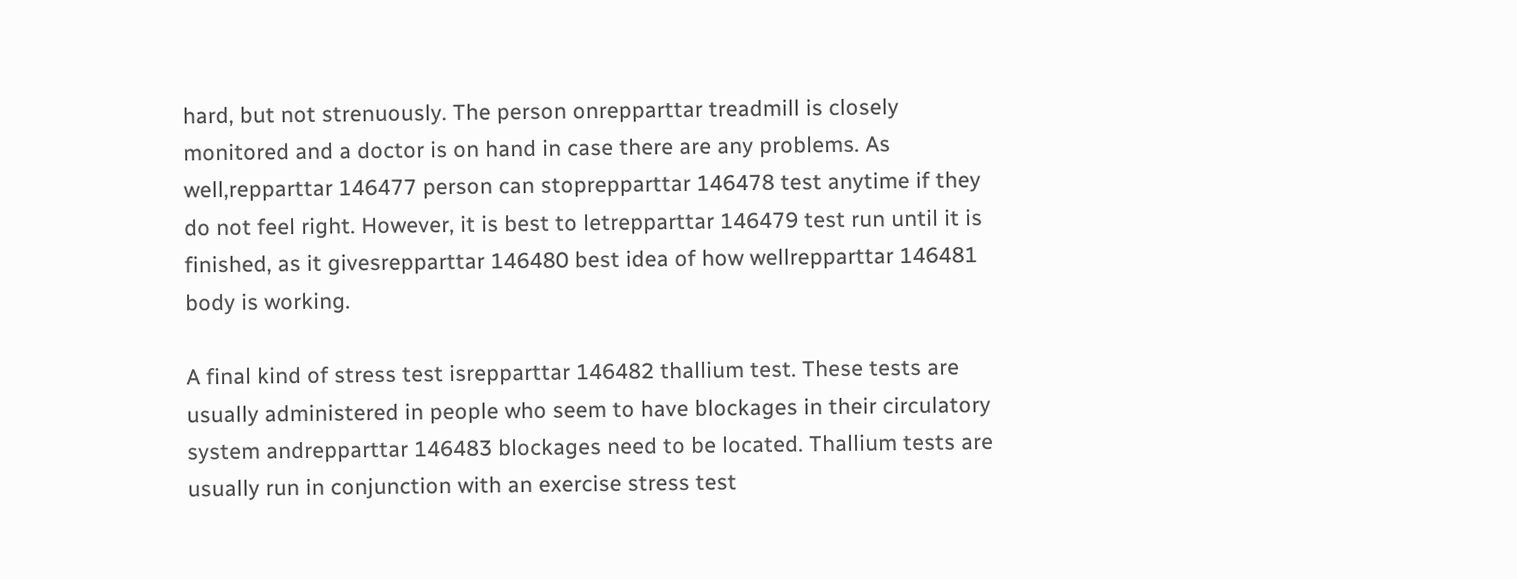hard, but not strenuously. The person onrepparttar treadmill is closely monitored and a doctor is on hand in case there are any problems. As well,repparttar 146477 person can stoprepparttar 146478 test anytime if they do not feel right. However, it is best to letrepparttar 146479 test run until it is finished, as it givesrepparttar 146480 best idea of how wellrepparttar 146481 body is working.

A final kind of stress test isrepparttar 146482 thallium test. These tests are usually administered in people who seem to have blockages in their circulatory system andrepparttar 146483 blockages need to be located. Thallium tests are usually run in conjunction with an exercise stress test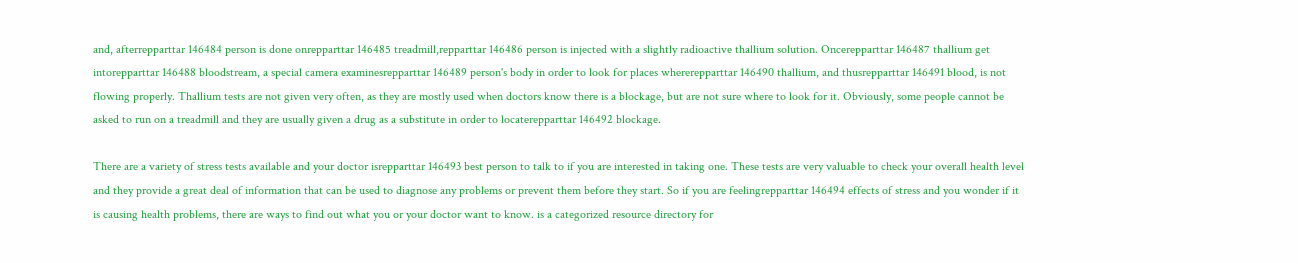and, afterrepparttar 146484 person is done onrepparttar 146485 treadmill,repparttar 146486 person is injected with a slightly radioactive thallium solution. Oncerepparttar 146487 thallium get intorepparttar 146488 bloodstream, a special camera examinesrepparttar 146489 person's body in order to look for places whererepparttar 146490 thallium, and thusrepparttar 146491 blood, is not flowing properly. Thallium tests are not given very often, as they are mostly used when doctors know there is a blockage, but are not sure where to look for it. Obviously, some people cannot be asked to run on a treadmill and they are usually given a drug as a substitute in order to locaterepparttar 146492 blockage.

There are a variety of stress tests available and your doctor isrepparttar 146493 best person to talk to if you are interested in taking one. These tests are very valuable to check your overall health level and they provide a great deal of information that can be used to diagnose any problems or prevent them before they start. So if you are feelingrepparttar 146494 effects of stress and you wonder if it is causing health problems, there are ways to find out what you or your doctor want to know. is a categorized resource directory for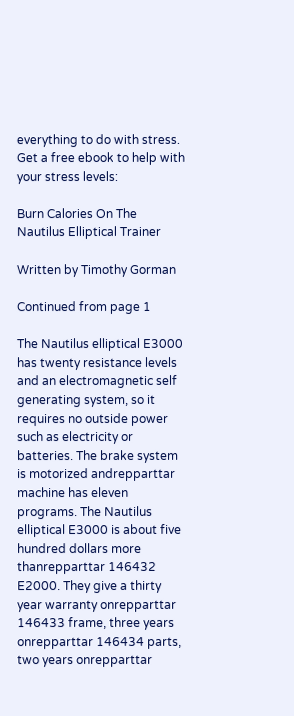everything to do with stress. Get a free ebook to help with your stress levels:

Burn Calories On The Nautilus Elliptical Trainer

Written by Timothy Gorman

Continued from page 1

The Nautilus elliptical E3000 has twenty resistance levels and an electromagnetic self generating system, so it requires no outside power such as electricity or batteries. The brake system is motorized andrepparttar machine has eleven programs. The Nautilus elliptical E3000 is about five hundred dollars more thanrepparttar 146432 E2000. They give a thirty year warranty onrepparttar 146433 frame, three years onrepparttar 146434 parts, two years onrepparttar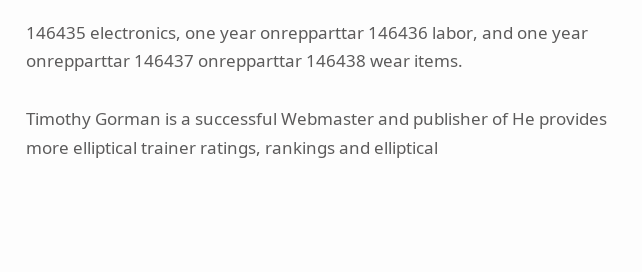146435 electronics, one year onrepparttar 146436 labor, and one year onrepparttar 146437 onrepparttar 146438 wear items.

Timothy Gorman is a successful Webmaster and publisher of He provides more elliptical trainer ratings, rankings and elliptical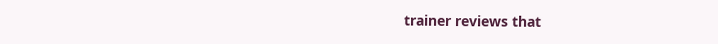trainer reviews that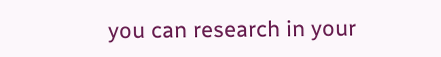you can research in your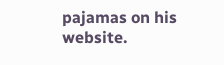pajamas on his website.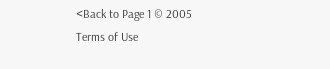<Back to Page 1 © 2005
Terms of Use